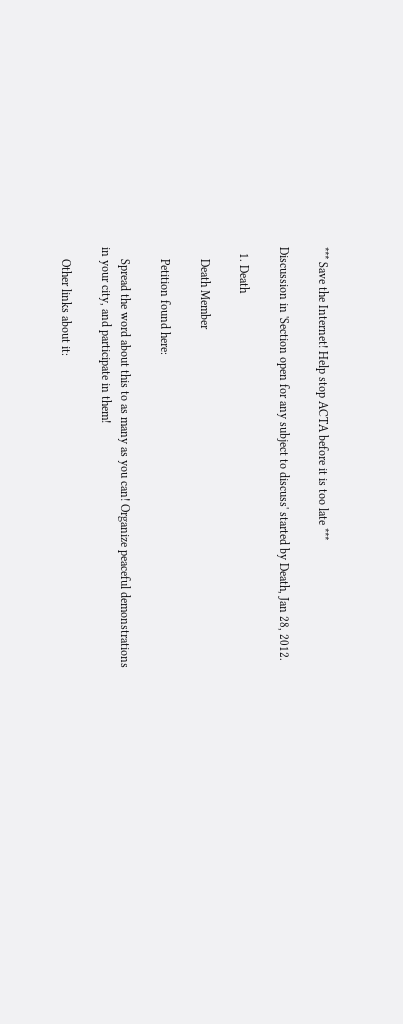*** Save the Internet! Help stop ACTA before it is too late ***

Discussion in 'Section open for any subject to discuss' started by Death, Jan 28, 2012.

  1. Death

    Death Member

    Petition found here:

    Spread the word about this to as many as you can! Organize peaceful demonstrations in your city, and participate in them!

    Other links about it: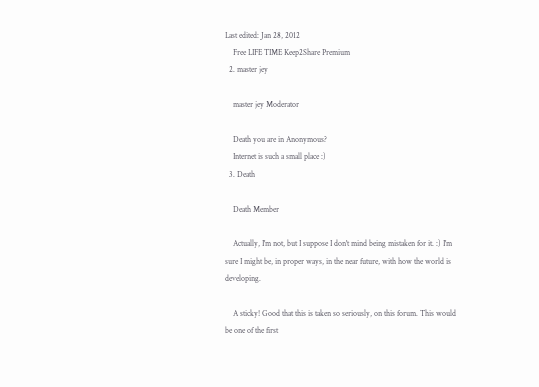Last edited: Jan 28, 2012
    Free LIFE TIME Keep2Share Premium
  2. master jey

    master jey Moderator

    Death you are in Anonymous?
    Internet is such a small place :)
  3. Death

    Death Member

    Actually, I'm not, but I suppose I don't mind being mistaken for it. :) I'm sure I might be, in proper ways, in the near future, with how the world is developing.

    A sticky! Good that this is taken so seriously, on this forum. This would be one of the first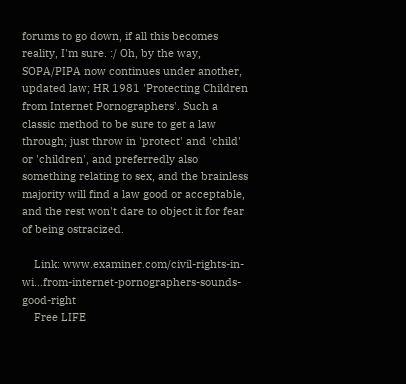forums to go down, if all this becomes reality, I'm sure. :/ Oh, by the way, SOPA/PIPA now continues under another, updated law; HR 1981 'Protecting Children from Internet Pornographers'. Such a classic method to be sure to get a law through; just throw in 'protect' and 'child' or 'children', and preferredly also something relating to sex, and the brainless majority will find a law good or acceptable, and the rest won't dare to object it for fear of being ostracized.

    Link: www.examiner.com/civil-rights-in-wi...from-internet-pornographers-sounds-good-right
    Free LIFE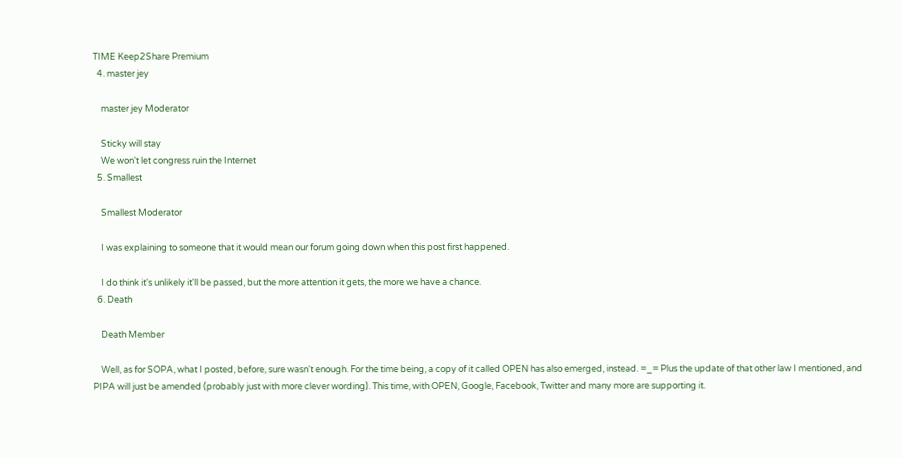TIME Keep2Share Premium
  4. master jey

    master jey Moderator

    Sticky will stay
    We won't let congress ruin the Internet
  5. Smallest

    Smallest Moderator

    I was explaining to someone that it would mean our forum going down when this post first happened.

    I do think it's unlikely it'll be passed, but the more attention it gets, the more we have a chance.
  6. Death

    Death Member

    Well, as for SOPA, what I posted, before, sure wasn't enough. For the time being, a copy of it called OPEN has also emerged, instead. =_= Plus the update of that other law I mentioned, and PIPA will just be amended (probably just with more clever wording). This time, with OPEN, Google, Facebook, Twitter and many more are supporting it.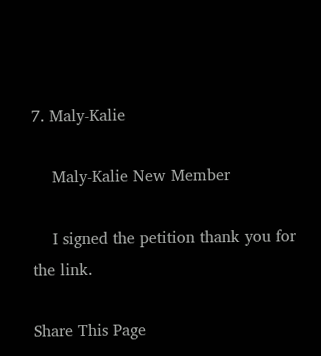7. Maly-Kalie

    Maly-Kalie New Member

    I signed the petition thank you for the link.

Share This Page